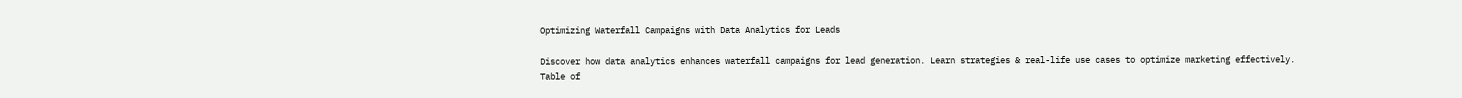Optimizing Waterfall Campaigns with Data Analytics for Leads

Discover how data analytics enhances waterfall campaigns for lead generation. Learn strategies & real-life use cases to optimize marketing effectively.
Table of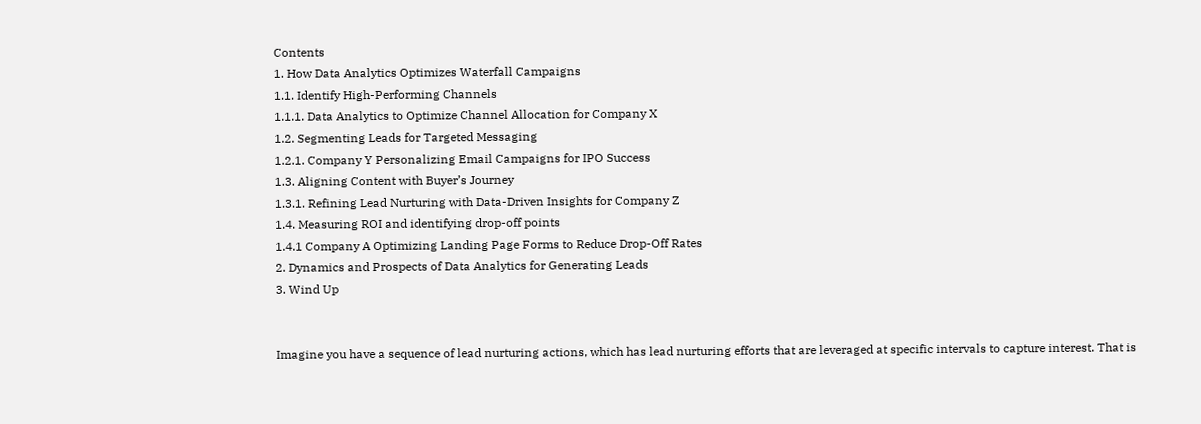Contents
1. How Data Analytics Optimizes Waterfall Campaigns
1.1. Identify High-Performing Channels
1.1.1. Data Analytics to Optimize Channel Allocation for Company X
1.2. Segmenting Leads for Targeted Messaging
1.2.1. Company Y Personalizing Email Campaigns for IPO Success
1.3. Aligning Content with Buyer’s Journey
1.3.1. Refining Lead Nurturing with Data-Driven Insights for Company Z
1.4. Measuring ROI and identifying drop-off points
1.4.1 Company A Optimizing Landing Page Forms to Reduce Drop-Off Rates
2. Dynamics and Prospects of Data Analytics for Generating Leads
3. Wind Up


Imagine you have a sequence of lead nurturing actions, which has lead nurturing efforts that are leveraged at specific intervals to capture interest. That is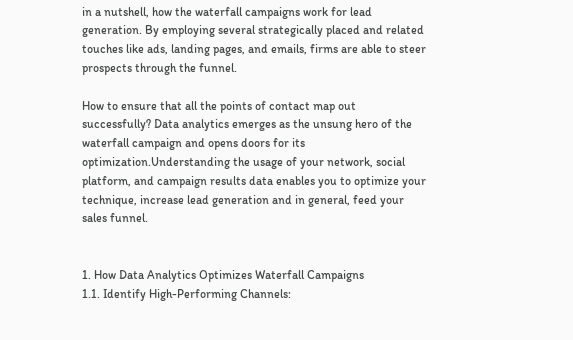in a nutshell, how the waterfall campaigns work for lead generation. By employing several strategically placed and related touches like ads, landing pages, and emails, firms are able to steer prospects through the funnel.

How to ensure that all the points of contact map out successfully? Data analytics emerges as the unsung hero of the waterfall campaign and opens doors for its optimization.Understanding the usage of your network, social platform, and campaign results data enables you to optimize your technique, increase lead generation and in general, feed your sales funnel.


1. How Data Analytics Optimizes Waterfall Campaigns
1.1. Identify High-Performing Channels: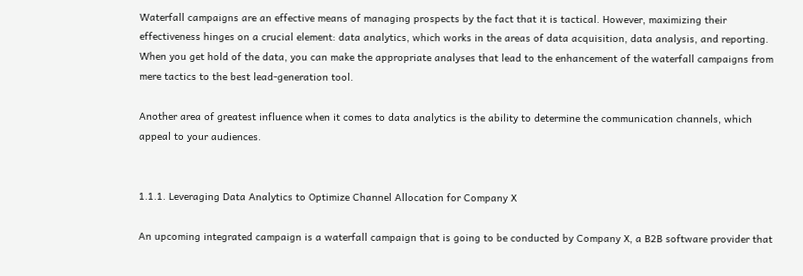Waterfall campaigns are an effective means of managing prospects by the fact that it is tactical. However, maximizing their effectiveness hinges on a crucial element: data analytics, which works in the areas of data acquisition, data analysis, and reporting. When you get hold of the data, you can make the appropriate analyses that lead to the enhancement of the waterfall campaigns from mere tactics to the best lead-generation tool.

Another area of greatest influence when it comes to data analytics is the ability to determine the communication channels, which appeal to your audiences.


1.1.1. Leveraging Data Analytics to Optimize Channel Allocation for Company X

An upcoming integrated campaign is a waterfall campaign that is going to be conducted by Company X, a B2B software provider that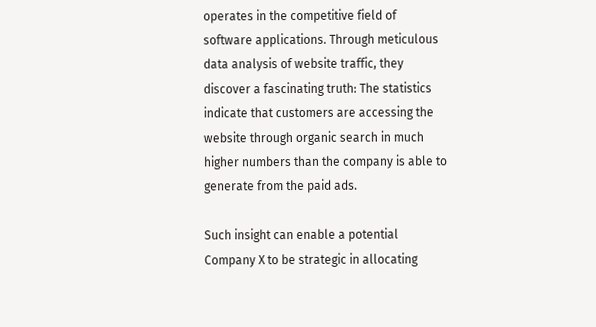operates in the competitive field of software applications. Through meticulous data analysis of website traffic, they discover a fascinating truth: The statistics indicate that customers are accessing the website through organic search in much higher numbers than the company is able to generate from the paid ads.

Such insight can enable a potential Company X to be strategic in allocating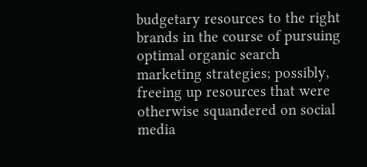budgetary resources to the right brands in the course of pursuing optimal organic search marketing strategies; possibly, freeing up resources that were otherwise squandered on social media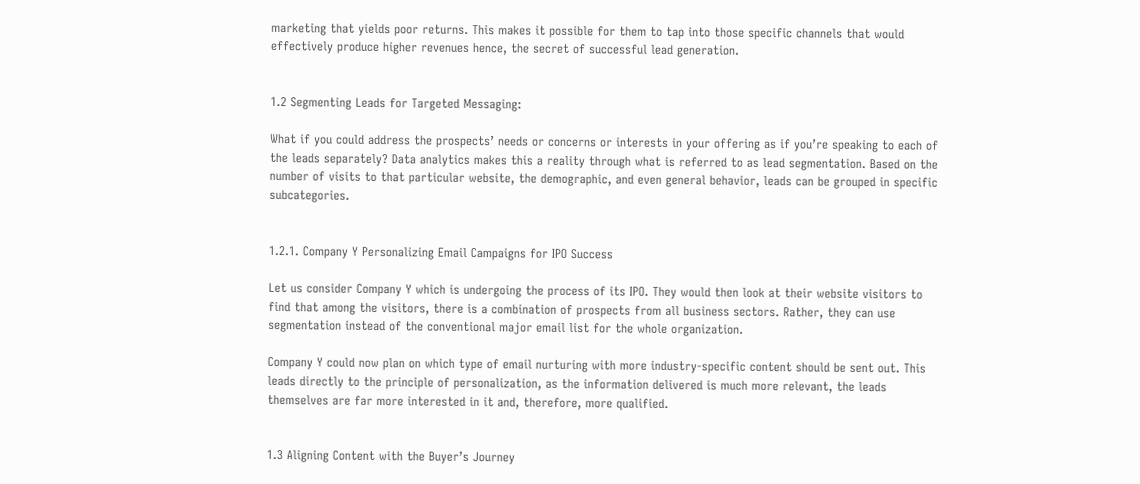marketing that yields poor returns. This makes it possible for them to tap into those specific channels that would effectively produce higher revenues hence, the secret of successful lead generation.


1.2 Segmenting Leads for Targeted Messaging:

What if you could address the prospects’ needs or concerns or interests in your offering as if you’re speaking to each of the leads separately? Data analytics makes this a reality through what is referred to as lead segmentation. Based on the number of visits to that particular website, the demographic, and even general behavior, leads can be grouped in specific subcategories.


1.2.1. Company Y Personalizing Email Campaigns for IPO Success

Let us consider Company Y which is undergoing the process of its IPO. They would then look at their website visitors to find that among the visitors, there is a combination of prospects from all business sectors. Rather, they can use segmentation instead of the conventional major email list for the whole organization.

Company Y could now plan on which type of email nurturing with more industry-specific content should be sent out. This leads directly to the principle of personalization, as the information delivered is much more relevant, the leads themselves are far more interested in it and, therefore, more qualified.


1.3 Aligning Content with the Buyer’s Journey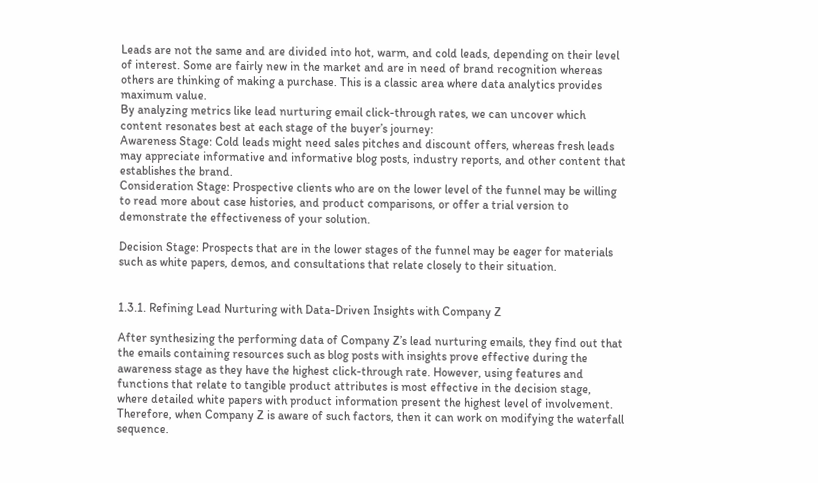Leads are not the same and are divided into hot, warm, and cold leads, depending on their level of interest. Some are fairly new in the market and are in need of brand recognition whereas others are thinking of making a purchase. This is a classic area where data analytics provides maximum value.
By analyzing metrics like lead nurturing email click-through rates, we can uncover which content resonates best at each stage of the buyer’s journey:
Awareness Stage: Cold leads might need sales pitches and discount offers, whereas fresh leads may appreciate informative and informative blog posts, industry reports, and other content that establishes the brand.
Consideration Stage: Prospective clients who are on the lower level of the funnel may be willing to read more about case histories, and product comparisons, or offer a trial version to demonstrate the effectiveness of your solution.

Decision Stage: Prospects that are in the lower stages of the funnel may be eager for materials such as white papers, demos, and consultations that relate closely to their situation.


1.3.1. Refining Lead Nurturing with Data-Driven Insights with Company Z

After synthesizing the performing data of Company Z’s lead nurturing emails, they find out that the emails containing resources such as blog posts with insights prove effective during the awareness stage as they have the highest click-through rate. However, using features and functions that relate to tangible product attributes is most effective in the decision stage, where detailed white papers with product information present the highest level of involvement. Therefore, when Company Z is aware of such factors, then it can work on modifying the waterfall sequence.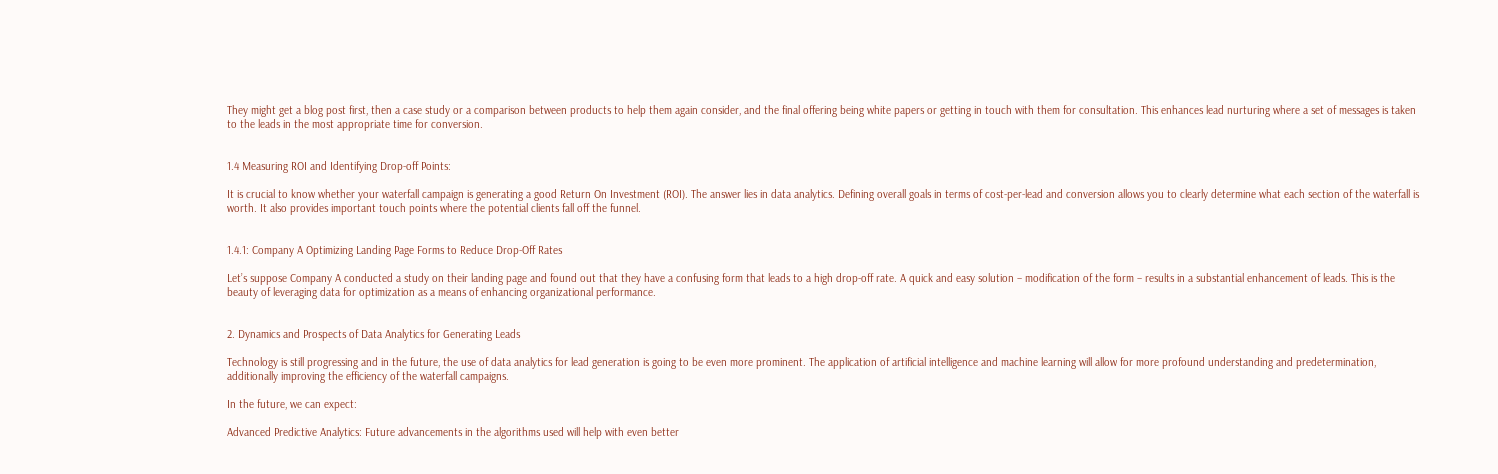They might get a blog post first, then a case study or a comparison between products to help them again consider, and the final offering being white papers or getting in touch with them for consultation. This enhances lead nurturing where a set of messages is taken to the leads in the most appropriate time for conversion.


1.4 Measuring ROI and Identifying Drop-off Points:

It is crucial to know whether your waterfall campaign is generating a good Return On Investment (ROI). The answer lies in data analytics. Defining overall goals in terms of cost-per-lead and conversion allows you to clearly determine what each section of the waterfall is worth. It also provides important touch points where the potential clients fall off the funnel.


1.4.1: Company A Optimizing Landing Page Forms to Reduce Drop-Off Rates

Let’s suppose Company A conducted a study on their landing page and found out that they have a confusing form that leads to a high drop-off rate. A quick and easy solution – modification of the form – results in a substantial enhancement of leads. This is the beauty of leveraging data for optimization as a means of enhancing organizational performance.


2. Dynamics and Prospects of Data Analytics for Generating Leads

Technology is still progressing and in the future, the use of data analytics for lead generation is going to be even more prominent. The application of artificial intelligence and machine learning will allow for more profound understanding and predetermination, additionally improving the efficiency of the waterfall campaigns.

In the future, we can expect:

Advanced Predictive Analytics: Future advancements in the algorithms used will help with even better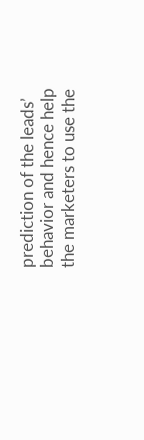prediction of the leads’ behavior and hence help the marketers to use the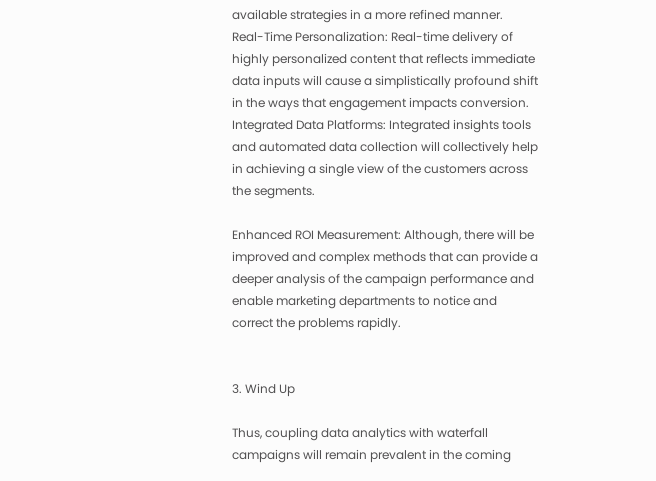available strategies in a more refined manner.
Real-Time Personalization: Real-time delivery of highly personalized content that reflects immediate data inputs will cause a simplistically profound shift in the ways that engagement impacts conversion.
Integrated Data Platforms: Integrated insights tools and automated data collection will collectively help in achieving a single view of the customers across the segments.

Enhanced ROI Measurement: Although, there will be improved and complex methods that can provide a deeper analysis of the campaign performance and enable marketing departments to notice and correct the problems rapidly.


3. Wind Up

Thus, coupling data analytics with waterfall campaigns will remain prevalent in the coming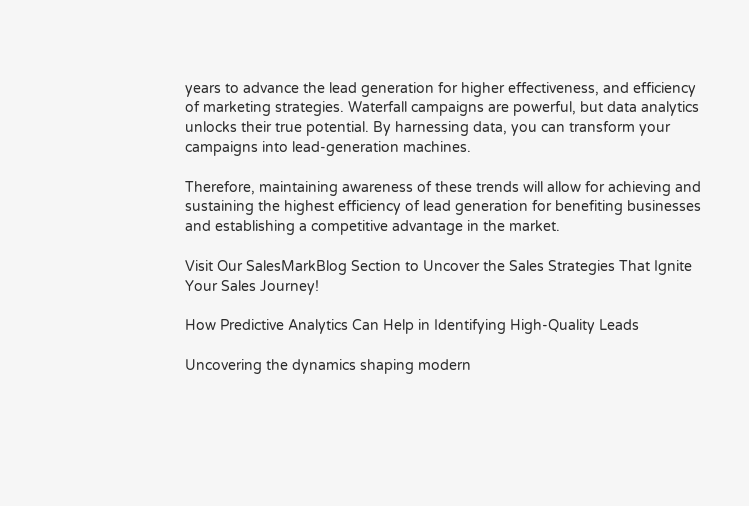years to advance the lead generation for higher effectiveness, and efficiency of marketing strategies. Waterfall campaigns are powerful, but data analytics unlocks their true potential. By harnessing data, you can transform your campaigns into lead-generation machines.

Therefore, maintaining awareness of these trends will allow for achieving and sustaining the highest efficiency of lead generation for benefiting businesses and establishing a competitive advantage in the market.

Visit Our SalesMarkBlog Section to Uncover the Sales Strategies That Ignite Your Sales Journey!

How Predictive Analytics Can Help in Identifying High-Quality Leads

Uncovering the dynamics shaping modern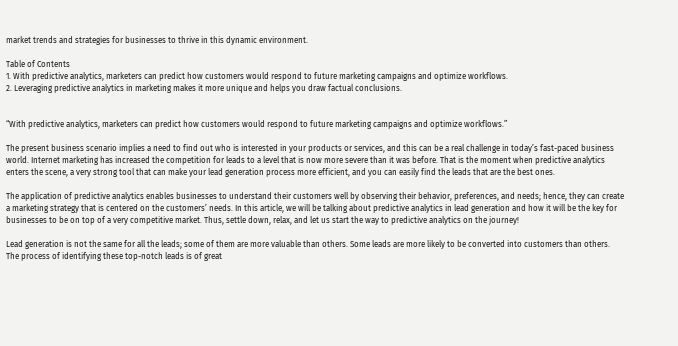market trends and strategies for businesses to thrive in this dynamic environment.

Table of Contents
1. With predictive analytics, marketers can predict how customers would respond to future marketing campaigns and optimize workflows.
2. Leveraging predictive analytics in marketing makes it more unique and helps you draw factual conclusions.


“With predictive analytics, marketers can predict how customers would respond to future marketing campaigns and optimize workflows.”

The present business scenario implies a need to find out who is interested in your products or services, and this can be a real challenge in today’s fast-paced business world. Internet marketing has increased the competition for leads to a level that is now more severe than it was before. That is the moment when predictive analytics enters the scene, a very strong tool that can make your lead generation process more efficient, and you can easily find the leads that are the best ones.

The application of predictive analytics enables businesses to understand their customers well by observing their behavior, preferences, and needs; hence, they can create a marketing strategy that is centered on the customers’ needs. In this article, we will be talking about predictive analytics in lead generation and how it will be the key for businesses to be on top of a very competitive market. Thus, settle down, relax, and let us start the way to predictive analytics on the journey!

Lead generation is not the same for all the leads; some of them are more valuable than others. Some leads are more likely to be converted into customers than others. The process of identifying these top-notch leads is of great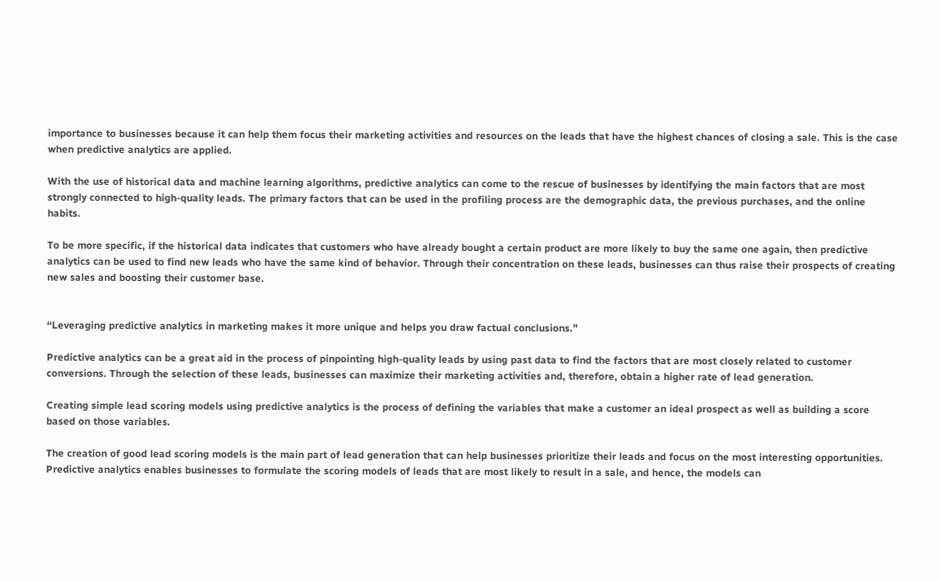importance to businesses because it can help them focus their marketing activities and resources on the leads that have the highest chances of closing a sale. This is the case when predictive analytics are applied.

With the use of historical data and machine learning algorithms, predictive analytics can come to the rescue of businesses by identifying the main factors that are most strongly connected to high-quality leads. The primary factors that can be used in the profiling process are the demographic data, the previous purchases, and the online habits.

To be more specific, if the historical data indicates that customers who have already bought a certain product are more likely to buy the same one again, then predictive analytics can be used to find new leads who have the same kind of behavior. Through their concentration on these leads, businesses can thus raise their prospects of creating new sales and boosting their customer base.


“Leveraging predictive analytics in marketing makes it more unique and helps you draw factual conclusions.”

Predictive analytics can be a great aid in the process of pinpointing high-quality leads by using past data to find the factors that are most closely related to customer conversions. Through the selection of these leads, businesses can maximize their marketing activities and, therefore, obtain a higher rate of lead generation.

Creating simple lead scoring models using predictive analytics is the process of defining the variables that make a customer an ideal prospect as well as building a score based on those variables.

The creation of good lead scoring models is the main part of lead generation that can help businesses prioritize their leads and focus on the most interesting opportunities. Predictive analytics enables businesses to formulate the scoring models of leads that are most likely to result in a sale, and hence, the models can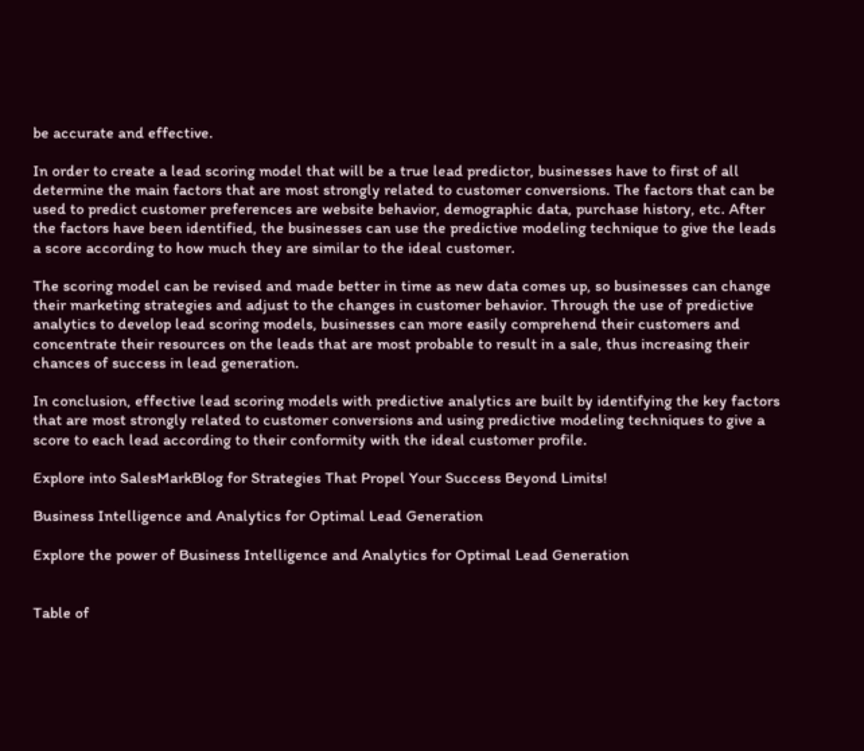be accurate and effective.

In order to create a lead scoring model that will be a true lead predictor, businesses have to first of all determine the main factors that are most strongly related to customer conversions. The factors that can be used to predict customer preferences are website behavior, demographic data, purchase history, etc. After the factors have been identified, the businesses can use the predictive modeling technique to give the leads a score according to how much they are similar to the ideal customer.

The scoring model can be revised and made better in time as new data comes up, so businesses can change their marketing strategies and adjust to the changes in customer behavior. Through the use of predictive analytics to develop lead scoring models, businesses can more easily comprehend their customers and concentrate their resources on the leads that are most probable to result in a sale, thus increasing their chances of success in lead generation.

In conclusion, effective lead scoring models with predictive analytics are built by identifying the key factors that are most strongly related to customer conversions and using predictive modeling techniques to give a score to each lead according to their conformity with the ideal customer profile.

Explore into SalesMarkBlog for Strategies That Propel Your Success Beyond Limits!

Business Intelligence and Analytics for Optimal Lead Generation

Explore the power of Business Intelligence and Analytics for Optimal Lead Generation


Table of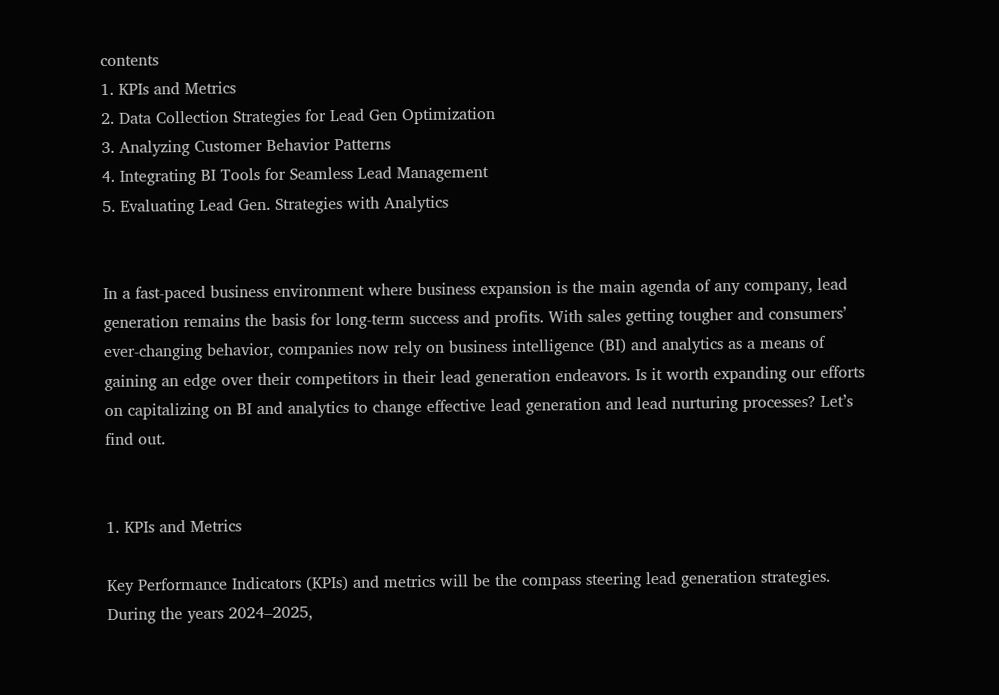contents
1. KPIs and Metrics
2. Data Collection Strategies for Lead Gen Optimization
3. Analyzing Customer Behavior Patterns
4. Integrating BI Tools for Seamless Lead Management
5. Evaluating Lead Gen. Strategies with Analytics


In a fast-paced business environment where business expansion is the main agenda of any company, lead generation remains the basis for long-term success and profits. With sales getting tougher and consumers’ ever-changing behavior, companies now rely on business intelligence (BI) and analytics as a means of gaining an edge over their competitors in their lead generation endeavors. Is it worth expanding our efforts on capitalizing on BI and analytics to change effective lead generation and lead nurturing processes? Let’s find out.


1. KPIs and Metrics

Key Performance Indicators (KPIs) and metrics will be the compass steering lead generation strategies. During the years 2024–2025,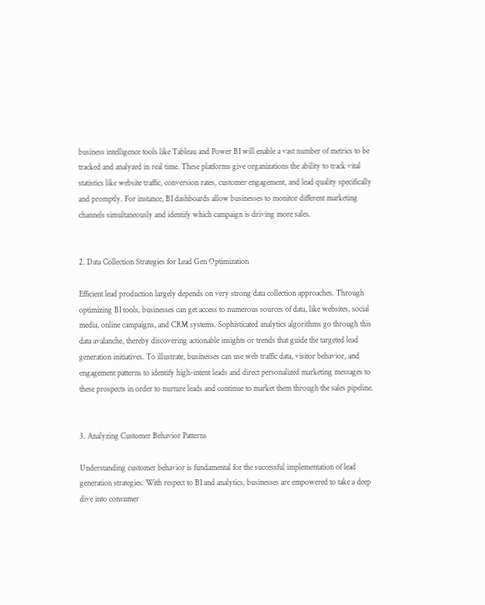business intelligence tools like Tableau and Power BI will enable a vast number of metrics to be tracked and analyzed in real time. These platforms give organizations the ability to track vital statistics like website traffic, conversion rates, customer engagement, and lead quality specifically and promptly. For instance, BI dashboards allow businesses to monitor different marketing channels simultaneously and identify which campaign is driving more sales.


2. Data Collection Strategies for Lead Gen Optimization

Efficient lead production largely depends on very strong data collection approaches. Through optimizing BI tools, businesses can get access to numerous sources of data, like websites, social media, online campaigns, and CRM systems. Sophisticated analytics algorithms go through this data avalanche, thereby discovering actionable insights or trends that guide the targeted lead generation initiatives. To illustrate, businesses can use web traffic data, visitor behavior, and engagement patterns to identify high-intent leads and direct personalized marketing messages to these prospects in order to nurture leads and continue to market them through the sales pipeline.


3. Analyzing Customer Behavior Patterns

Understanding customer behavior is fundamental for the successful implementation of lead generation strategies. With respect to BI and analytics, businesses are empowered to take a deep dive into consumer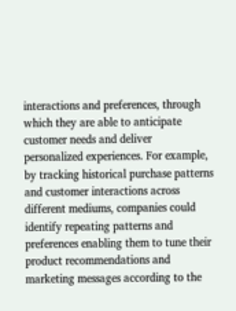interactions and preferences, through which they are able to anticipate customer needs and deliver personalized experiences. For example, by tracking historical purchase patterns and customer interactions across different mediums, companies could identify repeating patterns and preferences enabling them to tune their product recommendations and marketing messages according to the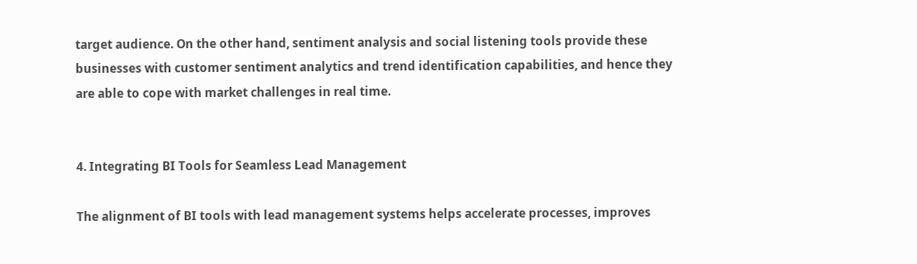target audience. On the other hand, sentiment analysis and social listening tools provide these businesses with customer sentiment analytics and trend identification capabilities, and hence they are able to cope with market challenges in real time.


4. Integrating BI Tools for Seamless Lead Management

The alignment of BI tools with lead management systems helps accelerate processes, improves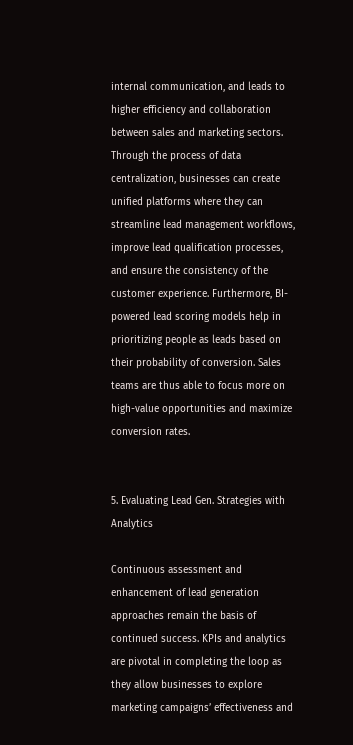internal communication, and leads to higher efficiency and collaboration between sales and marketing sectors. Through the process of data centralization, businesses can create unified platforms where they can streamline lead management workflows, improve lead qualification processes, and ensure the consistency of the customer experience. Furthermore, BI-powered lead scoring models help in prioritizing people as leads based on their probability of conversion. Sales teams are thus able to focus more on high-value opportunities and maximize conversion rates.


5. Evaluating Lead Gen. Strategies with Analytics

Continuous assessment and enhancement of lead generation approaches remain the basis of continued success. KPIs and analytics are pivotal in completing the loop as they allow businesses to explore marketing campaigns’ effectiveness and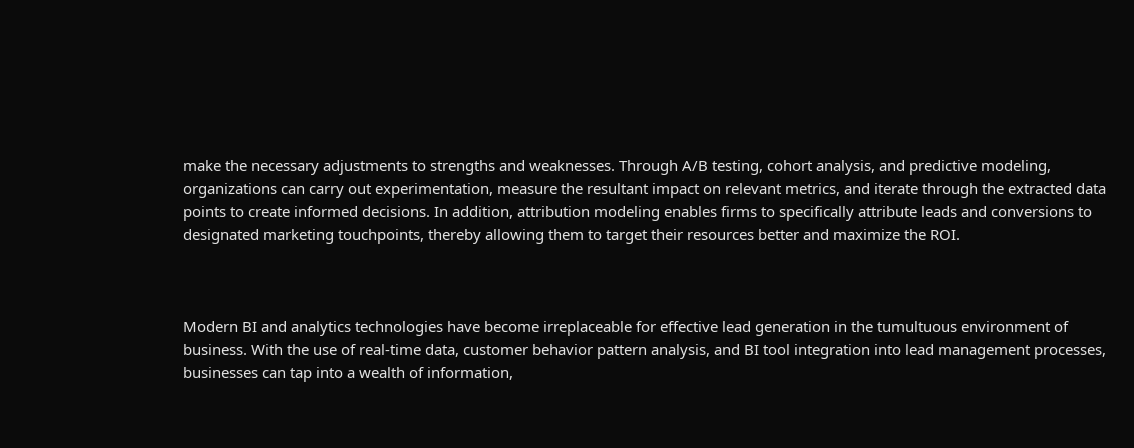make the necessary adjustments to strengths and weaknesses. Through A/B testing, cohort analysis, and predictive modeling, organizations can carry out experimentation, measure the resultant impact on relevant metrics, and iterate through the extracted data points to create informed decisions. In addition, attribution modeling enables firms to specifically attribute leads and conversions to designated marketing touchpoints, thereby allowing them to target their resources better and maximize the ROI.



Modern BI and analytics technologies have become irreplaceable for effective lead generation in the tumultuous environment of business. With the use of real-time data, customer behavior pattern analysis, and BI tool integration into lead management processes, businesses can tap into a wealth of information,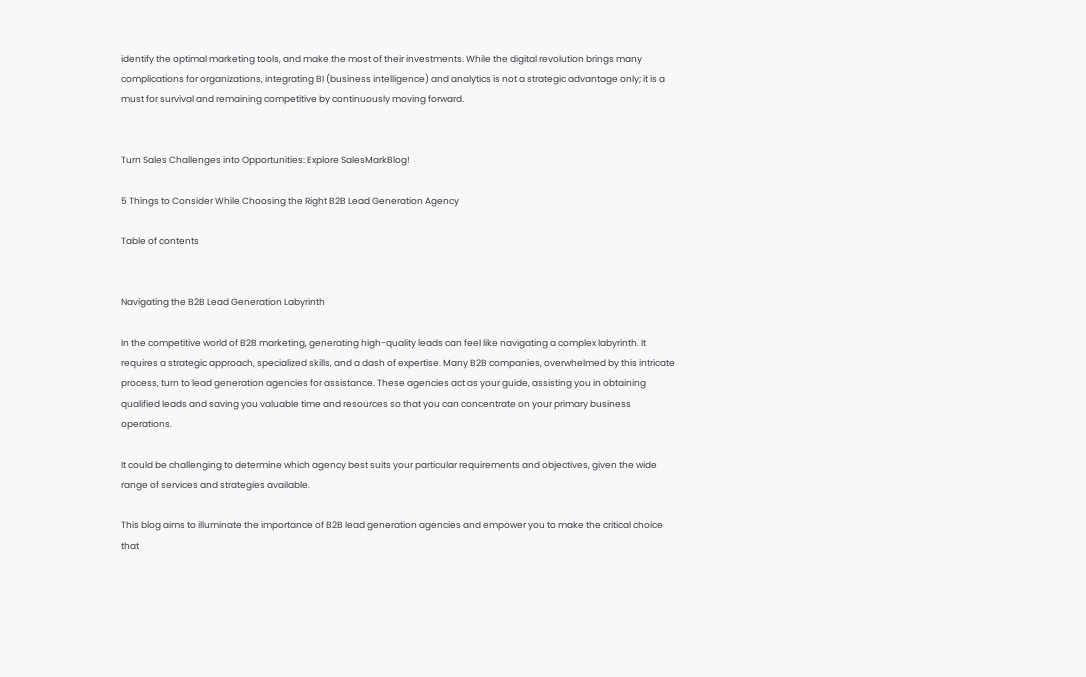identify the optimal marketing tools, and make the most of their investments. While the digital revolution brings many complications for organizations, integrating BI (business intelligence) and analytics is not a strategic advantage only; it is a must for survival and remaining competitive by continuously moving forward.


Turn Sales Challenges into Opportunities: Explore SalesMarkBlog!

5 Things to Consider While Choosing the Right B2B Lead Generation Agency

Table of contents


Navigating the B2B Lead Generation Labyrinth

In the competitive world of B2B marketing, generating high-quality leads can feel like navigating a complex labyrinth. It requires a strategic approach, specialized skills, and a dash of expertise. Many B2B companies, overwhelmed by this intricate process, turn to lead generation agencies for assistance. These agencies act as your guide, assisting you in obtaining qualified leads and saving you valuable time and resources so that you can concentrate on your primary business operations.

It could be challenging to determine which agency best suits your particular requirements and objectives, given the wide range of services and strategies available.

This blog aims to illuminate the importance of B2B lead generation agencies and empower you to make the critical choice that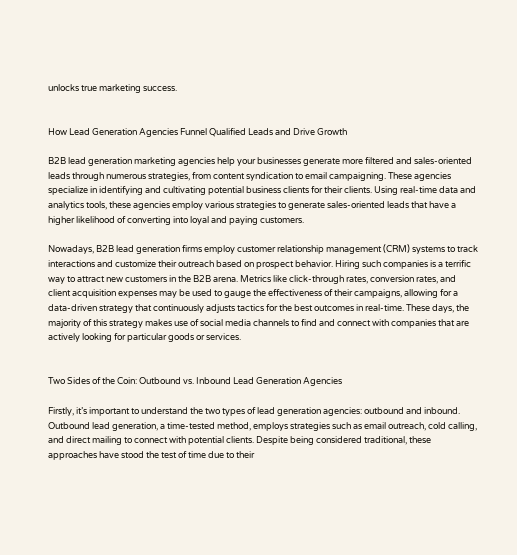unlocks true marketing success.


How Lead Generation Agencies Funnel Qualified Leads and Drive Growth

B2B lead generation marketing agencies help your businesses generate more filtered and sales-oriented leads through numerous strategies, from content syndication to email campaigning. These agencies specialize in identifying and cultivating potential business clients for their clients. Using real-time data and analytics tools, these agencies employ various strategies to generate sales-oriented leads that have a higher likelihood of converting into loyal and paying customers.

Nowadays, B2B lead generation firms employ customer relationship management (CRM) systems to track interactions and customize their outreach based on prospect behavior. Hiring such companies is a terrific way to attract new customers in the B2B arena. Metrics like click-through rates, conversion rates, and client acquisition expenses may be used to gauge the effectiveness of their campaigns, allowing for a data-driven strategy that continuously adjusts tactics for the best outcomes in real-time. These days, the majority of this strategy makes use of social media channels to find and connect with companies that are actively looking for particular goods or services.


Two Sides of the Coin: Outbound vs. Inbound Lead Generation Agencies

Firstly, it’s important to understand the two types of lead generation agencies: outbound and inbound. Outbound lead generation, a time-tested method, employs strategies such as email outreach, cold calling, and direct mailing to connect with potential clients. Despite being considered traditional, these approaches have stood the test of time due to their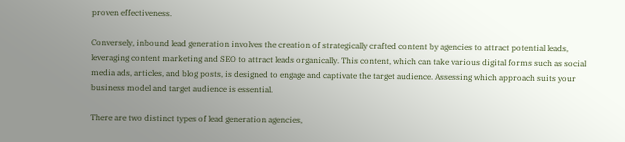proven effectiveness.

Conversely, inbound lead generation involves the creation of strategically crafted content by agencies to attract potential leads, leveraging content marketing and SEO to attract leads organically. This content, which can take various digital forms such as social media ads, articles, and blog posts, is designed to engage and captivate the target audience. Assessing which approach suits your business model and target audience is essential.

There are two distinct types of lead generation agencies,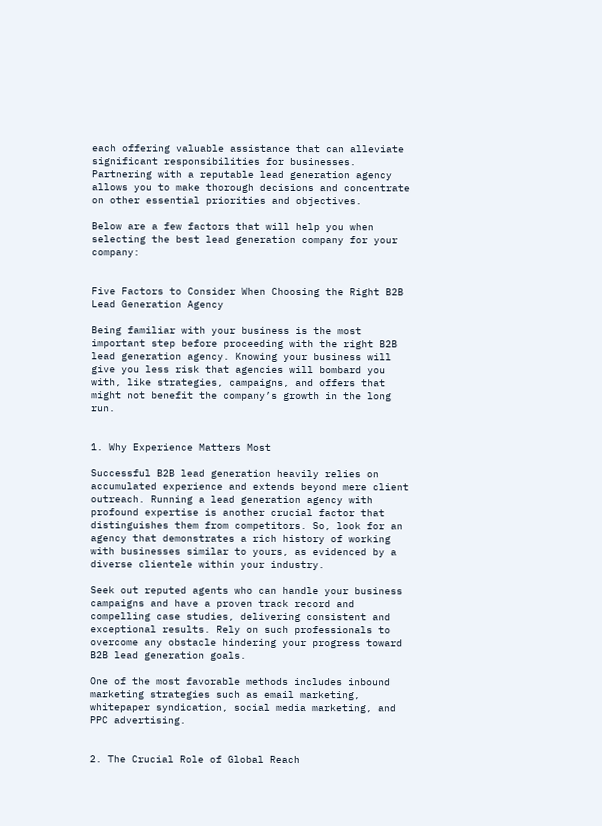each offering valuable assistance that can alleviate significant responsibilities for businesses. Partnering with a reputable lead generation agency allows you to make thorough decisions and concentrate on other essential priorities and objectives.

Below are a few factors that will help you when selecting the best lead generation company for your company:


Five Factors to Consider When Choosing the Right B2B Lead Generation Agency

Being familiar with your business is the most important step before proceeding with the right B2B lead generation agency. Knowing your business will give you less risk that agencies will bombard you with, like strategies, campaigns, and offers that might not benefit the company’s growth in the long run.


1. Why Experience Matters Most

Successful B2B lead generation heavily relies on accumulated experience and extends beyond mere client outreach. Running a lead generation agency with profound expertise is another crucial factor that distinguishes them from competitors. So, look for an agency that demonstrates a rich history of working with businesses similar to yours, as evidenced by a diverse clientele within your industry.

Seek out reputed agents who can handle your business campaigns and have a proven track record and compelling case studies, delivering consistent and exceptional results. Rely on such professionals to overcome any obstacle hindering your progress toward B2B lead generation goals.

One of the most favorable methods includes inbound marketing strategies such as email marketing, whitepaper syndication, social media marketing, and PPC advertising.


2. The Crucial Role of Global Reach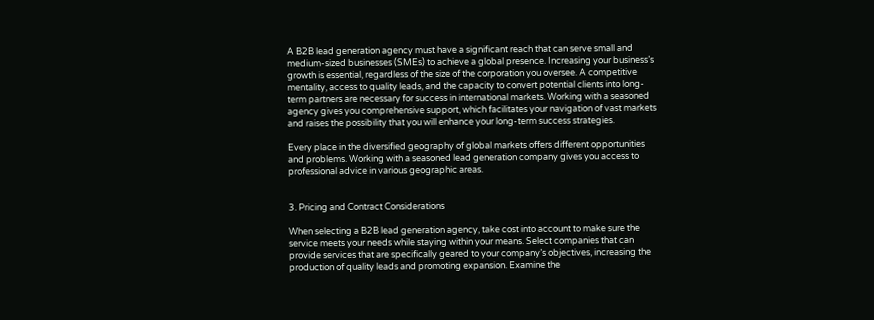A B2B lead generation agency must have a significant reach that can serve small and medium-sized businesses (SMEs) to achieve a global presence. Increasing your business’s growth is essential, regardless of the size of the corporation you oversee. A competitive mentality, access to quality leads, and the capacity to convert potential clients into long-term partners are necessary for success in international markets. Working with a seasoned agency gives you comprehensive support, which facilitates your navigation of vast markets and raises the possibility that you will enhance your long-term success strategies.

Every place in the diversified geography of global markets offers different opportunities and problems. Working with a seasoned lead generation company gives you access to professional advice in various geographic areas.


3. Pricing and Contract Considerations

When selecting a B2B lead generation agency, take cost into account to make sure the service meets your needs while staying within your means. Select companies that can provide services that are specifically geared to your company’s objectives, increasing the production of quality leads and promoting expansion. Examine the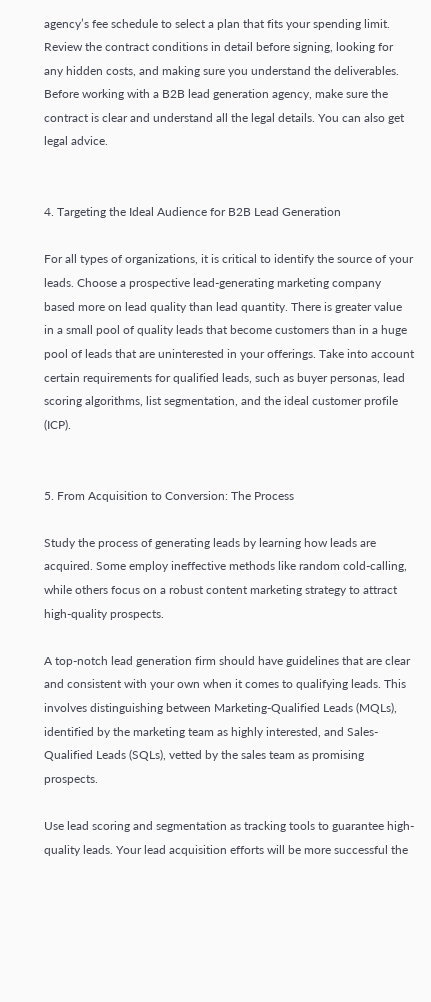agency’s fee schedule to select a plan that fits your spending limit. Review the contract conditions in detail before signing, looking for any hidden costs, and making sure you understand the deliverables. Before working with a B2B lead generation agency, make sure the contract is clear and understand all the legal details. You can also get legal advice.


4. Targeting the Ideal Audience for B2B Lead Generation

For all types of organizations, it is critical to identify the source of your leads. Choose a prospective lead-generating marketing company based more on lead quality than lead quantity. There is greater value in a small pool of quality leads that become customers than in a huge pool of leads that are uninterested in your offerings. Take into account certain requirements for qualified leads, such as buyer personas, lead scoring algorithms, list segmentation, and the ideal customer profile (ICP).


5. From Acquisition to Conversion: The Process

Study the process of generating leads by learning how leads are acquired. Some employ ineffective methods like random cold-calling, while others focus on a robust content marketing strategy to attract high-quality prospects.

A top-notch lead generation firm should have guidelines that are clear and consistent with your own when it comes to qualifying leads. This involves distinguishing between Marketing-Qualified Leads (MQLs), identified by the marketing team as highly interested, and Sales-Qualified Leads (SQLs), vetted by the sales team as promising prospects.

Use lead scoring and segmentation as tracking tools to guarantee high-quality leads. Your lead acquisition efforts will be more successful the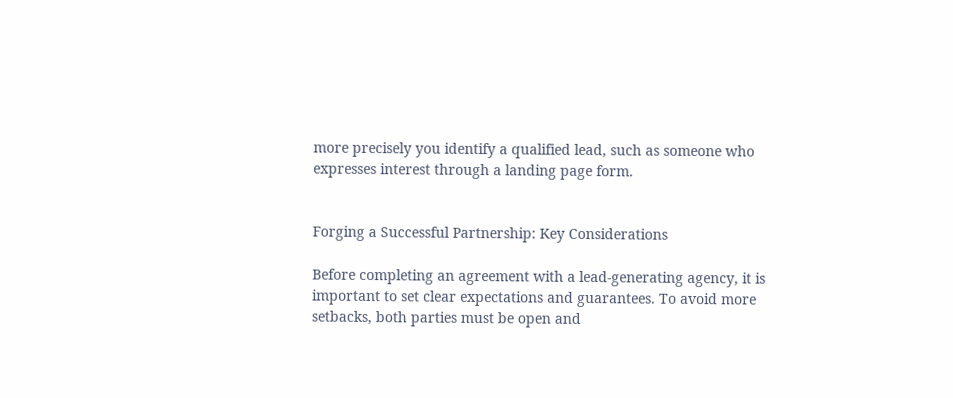more precisely you identify a qualified lead, such as someone who expresses interest through a landing page form.


Forging a Successful Partnership: Key Considerations

Before completing an agreement with a lead-generating agency, it is important to set clear expectations and guarantees. To avoid more setbacks, both parties must be open and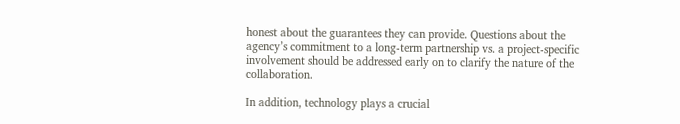honest about the guarantees they can provide. Questions about the agency’s commitment to a long-term partnership vs. a project-specific involvement should be addressed early on to clarify the nature of the collaboration.

In addition, technology plays a crucial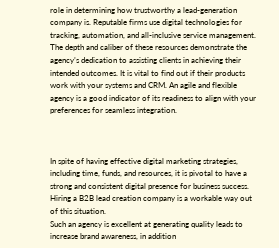role in determining how trustworthy a lead-generation company is. Reputable firms use digital technologies for tracking, automation, and all-inclusive service management. The depth and caliber of these resources demonstrate the agency’s dedication to assisting clients in achieving their intended outcomes. It is vital to find out if their products work with your systems and CRM. An agile and flexible agency is a good indicator of its readiness to align with your preferences for seamless integration.



In spite of having effective digital marketing strategies, including time, funds, and resources, it is pivotal to have a strong and consistent digital presence for business success. Hiring a B2B lead creation company is a workable way out of this situation.
Such an agency is excellent at generating quality leads to increase brand awareness, in addition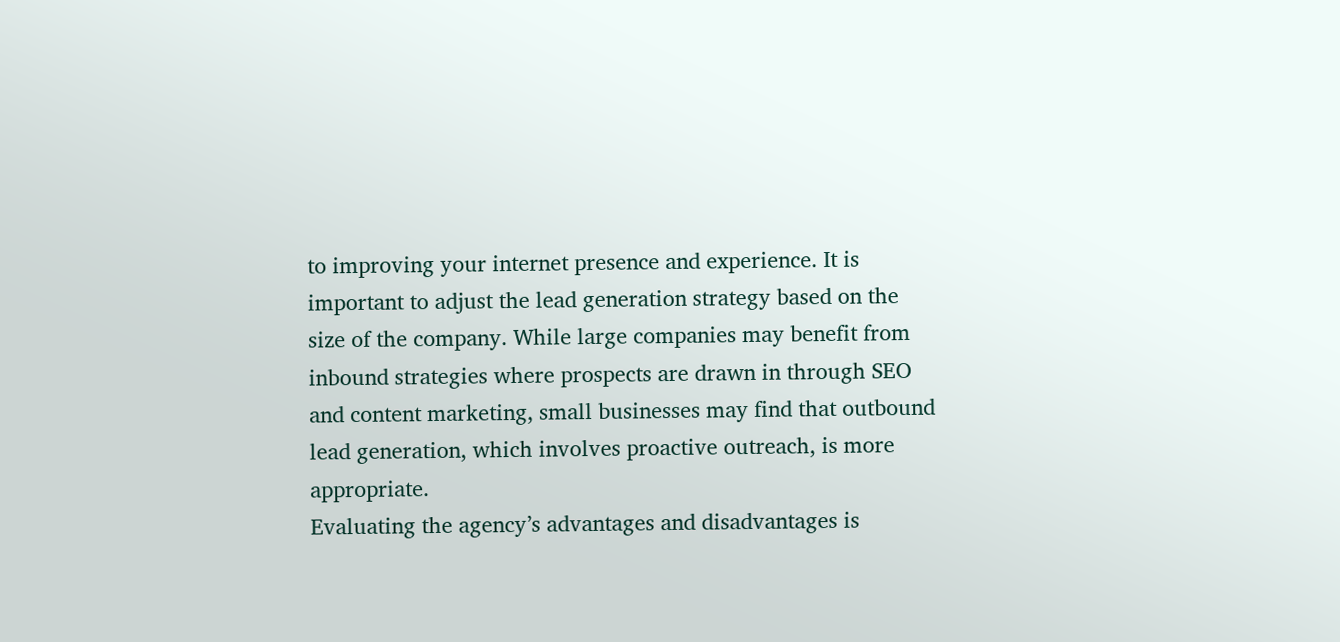to improving your internet presence and experience. It is important to adjust the lead generation strategy based on the size of the company. While large companies may benefit from inbound strategies where prospects are drawn in through SEO and content marketing, small businesses may find that outbound lead generation, which involves proactive outreach, is more appropriate.
Evaluating the agency’s advantages and disadvantages is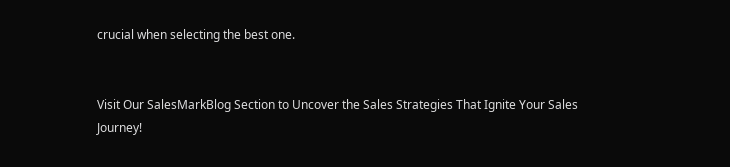crucial when selecting the best one.


Visit Our SalesMarkBlog Section to Uncover the Sales Strategies That Ignite Your Sales Journey!